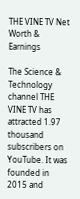THE VINE TV Net Worth & Earnings

The Science & Technology channel THE VINE TV has attracted 1.97 thousand subscribers on YouTube. It was founded in 2015 and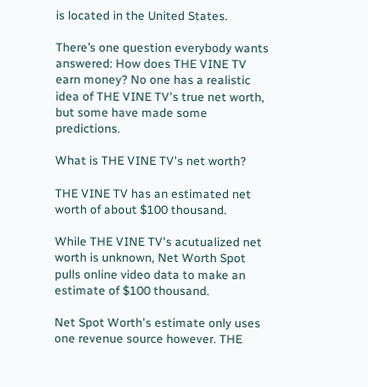is located in the United States.

There’s one question everybody wants answered: How does THE VINE TV earn money? No one has a realistic idea of THE VINE TV's true net worth, but some have made some predictions.

What is THE VINE TV's net worth?

THE VINE TV has an estimated net worth of about $100 thousand.

While THE VINE TV's acutualized net worth is unknown, Net Worth Spot pulls online video data to make an estimate of $100 thousand.

Net Spot Worth's estimate only uses one revenue source however. THE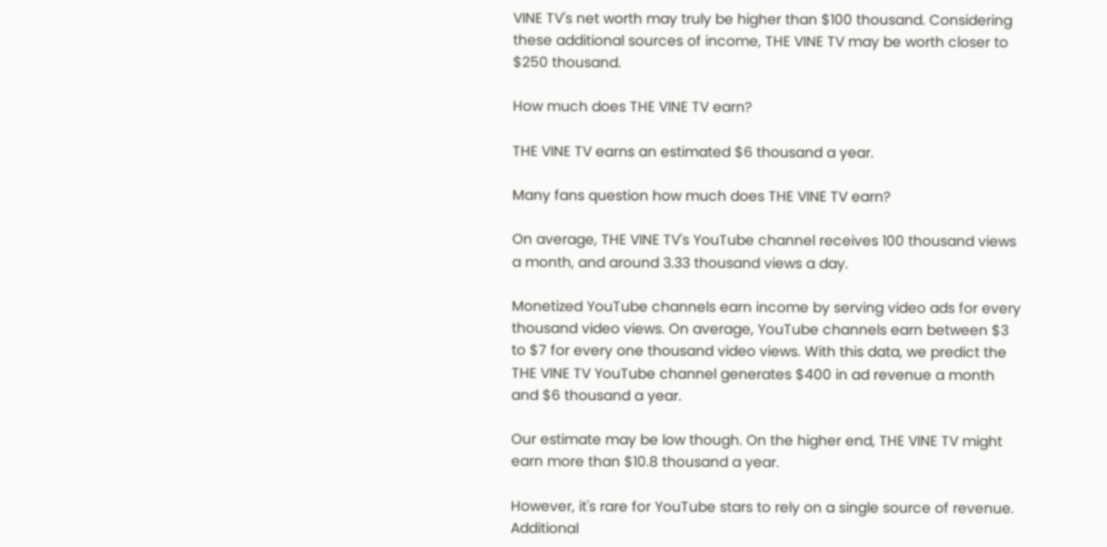VINE TV's net worth may truly be higher than $100 thousand. Considering these additional sources of income, THE VINE TV may be worth closer to $250 thousand.

How much does THE VINE TV earn?

THE VINE TV earns an estimated $6 thousand a year.

Many fans question how much does THE VINE TV earn?

On average, THE VINE TV's YouTube channel receives 100 thousand views a month, and around 3.33 thousand views a day.

Monetized YouTube channels earn income by serving video ads for every thousand video views. On average, YouTube channels earn between $3 to $7 for every one thousand video views. With this data, we predict the THE VINE TV YouTube channel generates $400 in ad revenue a month and $6 thousand a year.

Our estimate may be low though. On the higher end, THE VINE TV might earn more than $10.8 thousand a year.

However, it's rare for YouTube stars to rely on a single source of revenue. Additional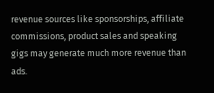revenue sources like sponsorships, affiliate commissions, product sales and speaking gigs may generate much more revenue than ads.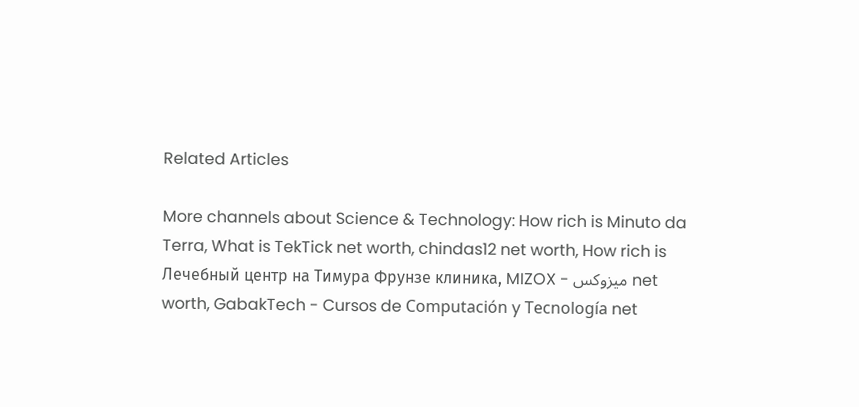Related Articles

More channels about Science & Technology: How rich is Minuto da Terra, What is TekTick net worth, chindas12 net worth, How rich is Лечебный центр на Тимура Фрунзе клиника, MIZOX - ميزوكس net worth, GabakTech - Cursos de Computación y Tecnología net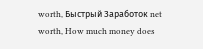worth, Быстрый Заработок net worth, How much money does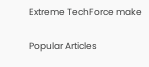Extreme TechForce make

Popular Articles